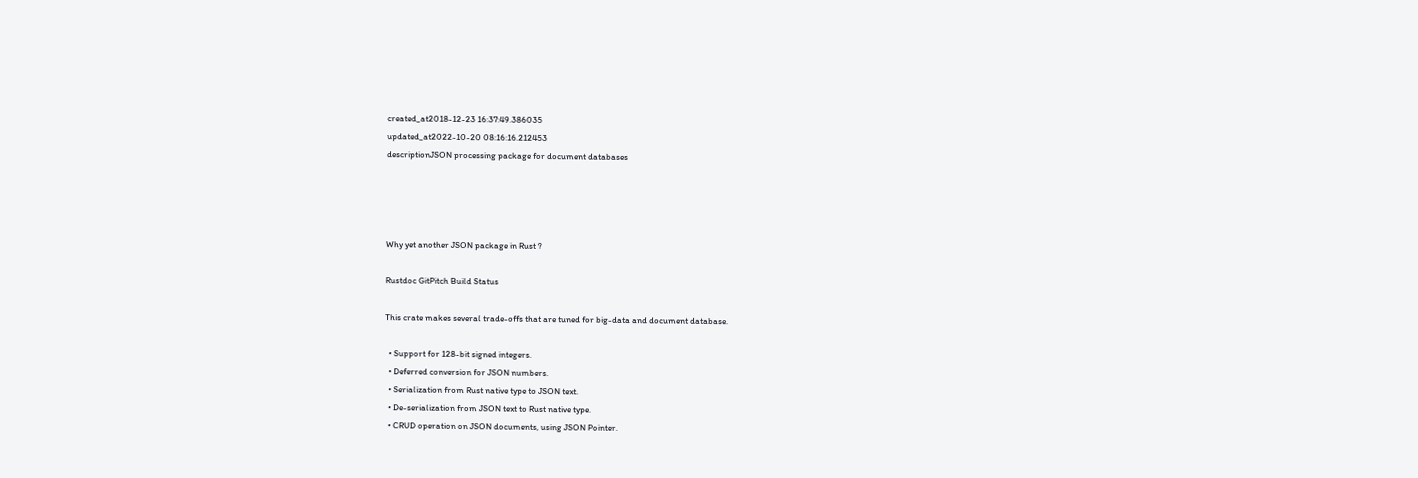created_at2018-12-23 16:37:49.386035
updated_at2022-10-20 08:16:16.212453
descriptionJSON processing package for document databases




Why yet another JSON package in Rust ?

Rustdoc GitPitch Build Status

This crate makes several trade-offs that are tuned for big-data and document database.

  • Support for 128-bit signed integers.
  • Deferred conversion for JSON numbers.
  • Serialization from Rust native type to JSON text.
  • De-serialization from JSON text to Rust native type.
  • CRUD operation on JSON documents, using JSON Pointer.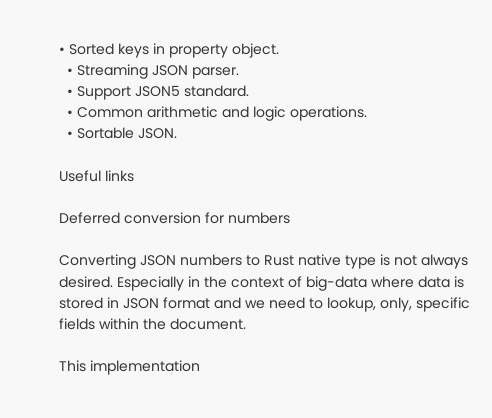• Sorted keys in property object.
  • Streaming JSON parser.
  • Support JSON5 standard.
  • Common arithmetic and logic operations.
  • Sortable JSON.

Useful links

Deferred conversion for numbers

Converting JSON numbers to Rust native type is not always desired. Especially in the context of big-data where data is stored in JSON format and we need to lookup, only, specific fields within the document.

This implementation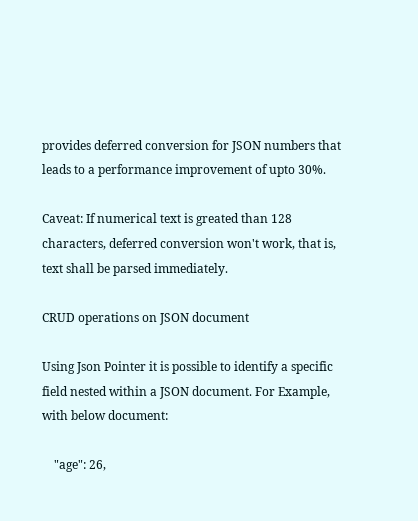provides deferred conversion for JSON numbers that leads to a performance improvement of upto 30%.

Caveat: If numerical text is greated than 128 characters, deferred conversion won't work, that is, text shall be parsed immediately.

CRUD operations on JSON document

Using Json Pointer it is possible to identify a specific field nested within a JSON document. For Example, with below document:

    "age": 26,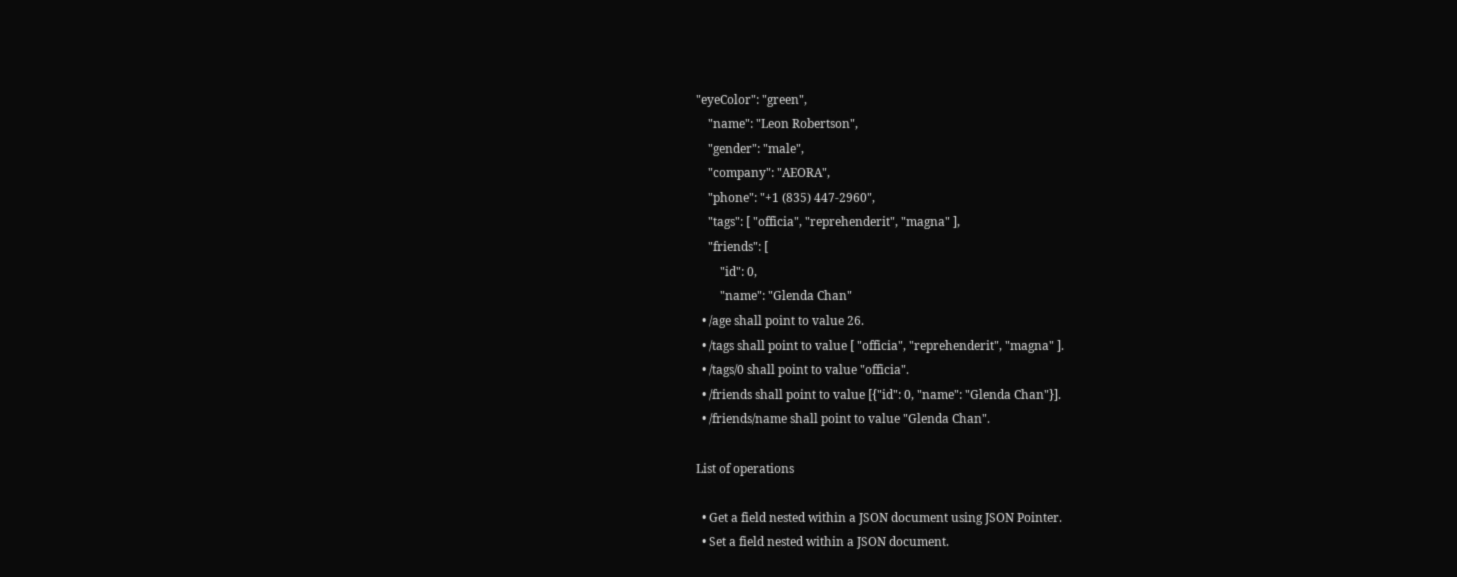"eyeColor": "green",
    "name": "Leon Robertson",
    "gender": "male",
    "company": "AEORA",
    "phone": "+1 (835) 447-2960",
    "tags": [ "officia", "reprehenderit", "magna" ],
    "friends": [
        "id": 0,
        "name": "Glenda Chan"
  • /age shall point to value 26.
  • /tags shall point to value [ "officia", "reprehenderit", "magna" ].
  • /tags/0 shall point to value "officia".
  • /friends shall point to value [{"id": 0, "name": "Glenda Chan"}].
  • /friends/name shall point to value "Glenda Chan".

List of operations

  • Get a field nested within a JSON document using JSON Pointer.
  • Set a field nested within a JSON document.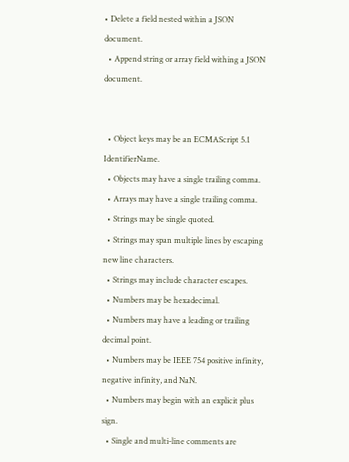• Delete a field nested within a JSON document.
  • Append string or array field withing a JSON document.


  • Object keys may be an ECMAScript 5.1 IdentifierName.
  • Objects may have a single trailing comma.
  • Arrays may have a single trailing comma.
  • Strings may be single quoted.
  • Strings may span multiple lines by escaping new line characters.
  • Strings may include character escapes.
  • Numbers may be hexadecimal.
  • Numbers may have a leading or trailing decimal point.
  • Numbers may be IEEE 754 positive infinity, negative infinity, and NaN.
  • Numbers may begin with an explicit plus sign.
  • Single and multi-line comments are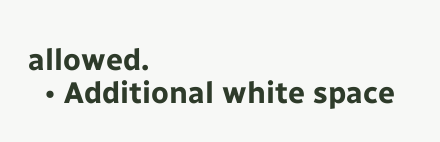allowed.
  • Additional white space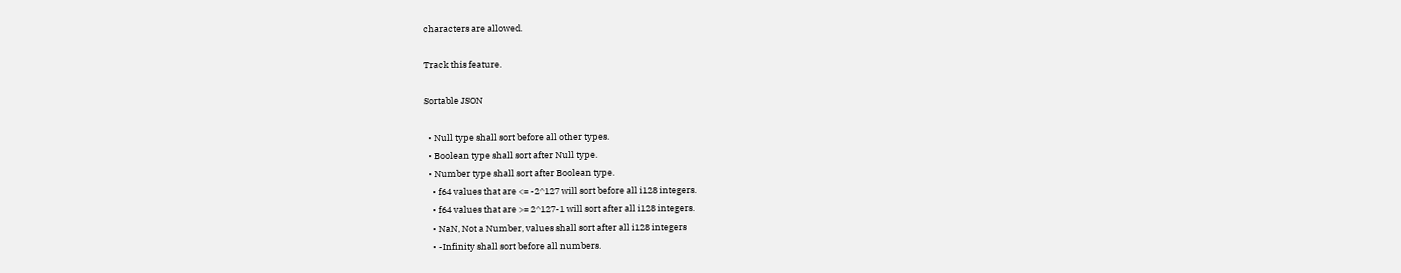characters are allowed.

Track this feature.

Sortable JSON

  • Null type shall sort before all other types.
  • Boolean type shall sort after Null type.
  • Number type shall sort after Boolean type.
    • f64 values that are <= -2^127 will sort before all i128 integers.
    • f64 values that are >= 2^127-1 will sort after all i128 integers.
    • NaN, Not a Number, values shall sort after all i128 integers
    • -Infinity shall sort before all numbers.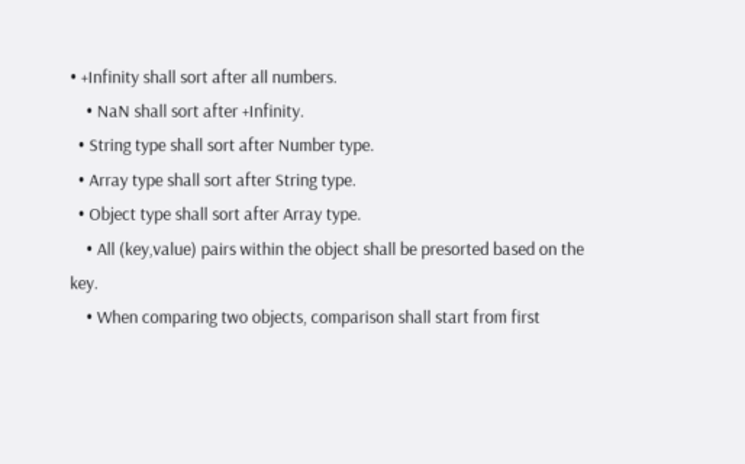• +Infinity shall sort after all numbers.
    • NaN shall sort after +Infinity.
  • String type shall sort after Number type.
  • Array type shall sort after String type.
  • Object type shall sort after Array type.
    • All (key,value) pairs within the object shall be presorted based on the key.
    • When comparing two objects, comparison shall start from first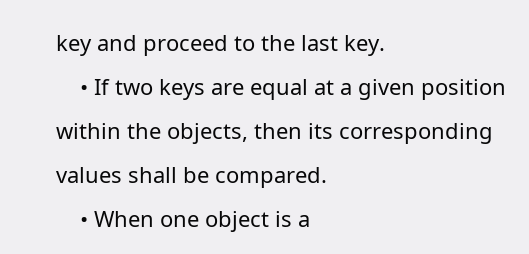key and proceed to the last key.
    • If two keys are equal at a given position within the objects, then its corresponding values shall be compared.
    • When one object is a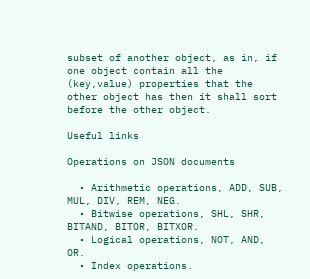subset of another object, as in, if one object contain all the (key,value) properties that the other object has then it shall sort before the other object.

Useful links

Operations on JSON documents

  • Arithmetic operations, ADD, SUB, MUL, DIV, REM, NEG.
  • Bitwise operations, SHL, SHR, BITAND, BITOR, BITXOR.
  • Logical operations, NOT, AND, OR.
  • Index operations.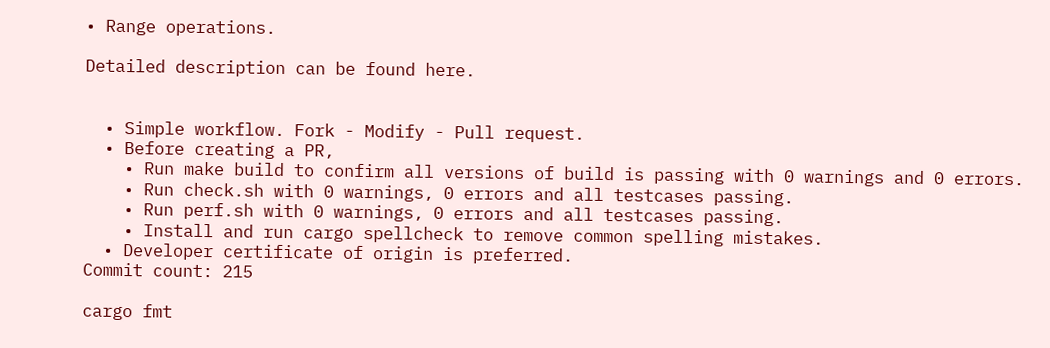• Range operations.

Detailed description can be found here.


  • Simple workflow. Fork - Modify - Pull request.
  • Before creating a PR,
    • Run make build to confirm all versions of build is passing with 0 warnings and 0 errors.
    • Run check.sh with 0 warnings, 0 errors and all testcases passing.
    • Run perf.sh with 0 warnings, 0 errors and all testcases passing.
    • Install and run cargo spellcheck to remove common spelling mistakes.
  • Developer certificate of origin is preferred.
Commit count: 215

cargo fmt